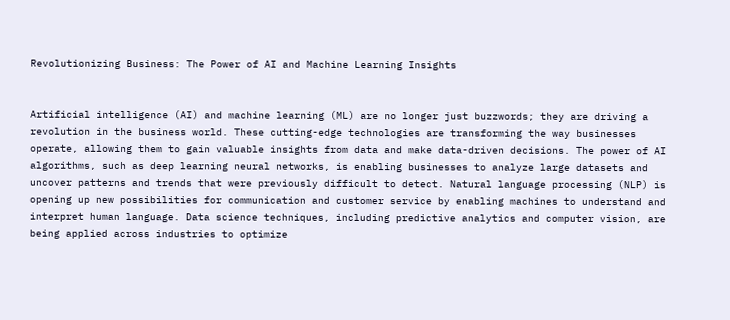Revolutionizing Business: The Power of AI and Machine Learning Insights


Artificial intelligence (AI) and machine learning (ML) are no longer just buzzwords; they are driving a revolution in the business world. These cutting-edge technologies are transforming the way businesses operate, allowing them to gain valuable insights from data and make data-driven decisions. The power of AI algorithms, such as deep learning neural networks, is enabling businesses to analyze large datasets and uncover patterns and trends that were previously difficult to detect. Natural language processing (NLP) is opening up new possibilities for communication and customer service by enabling machines to understand and interpret human language. Data science techniques, including predictive analytics and computer vision, are being applied across industries to optimize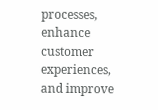processes, enhance customer experiences, and improve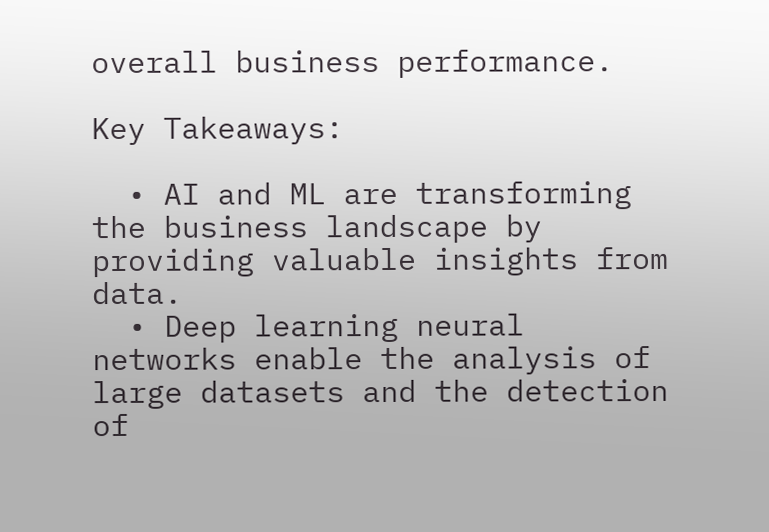overall business performance.

Key Takeaways:

  • AI and ML are transforming the business landscape by providing valuable insights from data.
  • Deep learning neural networks enable the analysis of large datasets and the detection of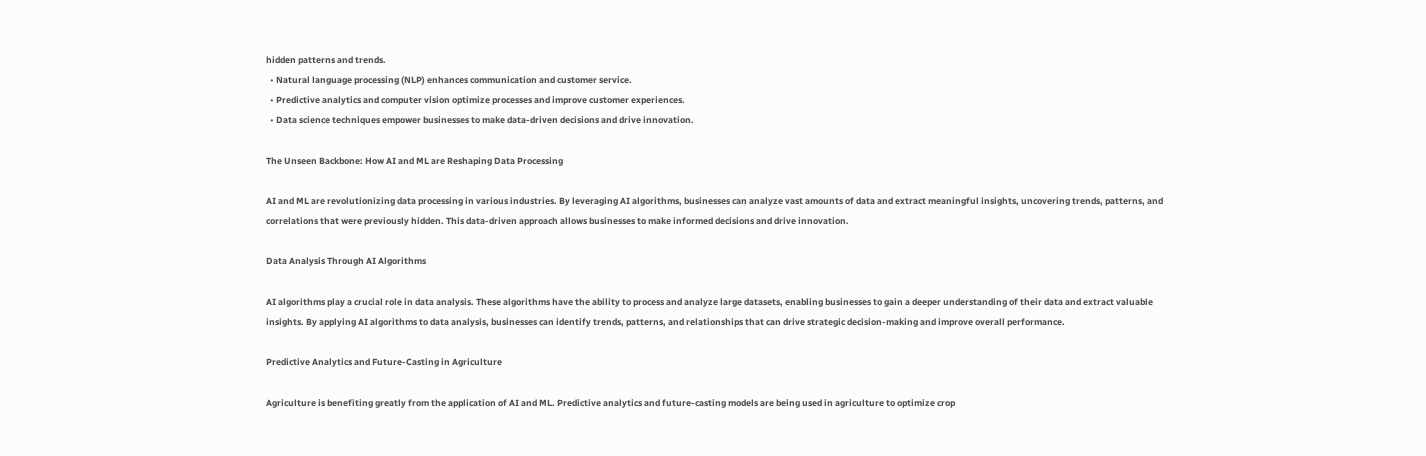hidden patterns and trends.
  • Natural language processing (NLP) enhances communication and customer service.
  • Predictive analytics and computer vision optimize processes and improve customer experiences.
  • Data science techniques empower businesses to make data-driven decisions and drive innovation.

The Unseen Backbone: How AI and ML are Reshaping Data Processing

AI and ML are revolutionizing data processing in various industries. By leveraging AI algorithms, businesses can analyze vast amounts of data and extract meaningful insights, uncovering trends, patterns, and correlations that were previously hidden. This data-driven approach allows businesses to make informed decisions and drive innovation.

Data Analysis Through AI Algorithms

AI algorithms play a crucial role in data analysis. These algorithms have the ability to process and analyze large datasets, enabling businesses to gain a deeper understanding of their data and extract valuable insights. By applying AI algorithms to data analysis, businesses can identify trends, patterns, and relationships that can drive strategic decision-making and improve overall performance.

Predictive Analytics and Future-Casting in Agriculture

Agriculture is benefiting greatly from the application of AI and ML. Predictive analytics and future-casting models are being used in agriculture to optimize crop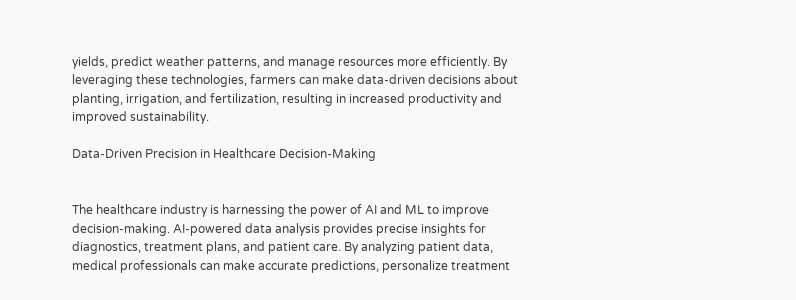yields, predict weather patterns, and manage resources more efficiently. By leveraging these technologies, farmers can make data-driven decisions about planting, irrigation, and fertilization, resulting in increased productivity and improved sustainability.

Data-Driven Precision in Healthcare Decision-Making


The healthcare industry is harnessing the power of AI and ML to improve decision-making. AI-powered data analysis provides precise insights for diagnostics, treatment plans, and patient care. By analyzing patient data, medical professionals can make accurate predictions, personalize treatment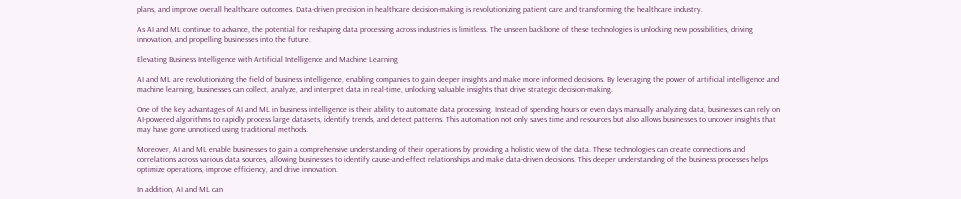plans, and improve overall healthcare outcomes. Data-driven precision in healthcare decision-making is revolutionizing patient care and transforming the healthcare industry.

As AI and ML continue to advance, the potential for reshaping data processing across industries is limitless. The unseen backbone of these technologies is unlocking new possibilities, driving innovation, and propelling businesses into the future.

Elevating Business Intelligence with Artificial Intelligence and Machine Learning

AI and ML are revolutionizing the field of business intelligence, enabling companies to gain deeper insights and make more informed decisions. By leveraging the power of artificial intelligence and machine learning, businesses can collect, analyze, and interpret data in real-time, unlocking valuable insights that drive strategic decision-making.

One of the key advantages of AI and ML in business intelligence is their ability to automate data processing. Instead of spending hours or even days manually analyzing data, businesses can rely on AI-powered algorithms to rapidly process large datasets, identify trends, and detect patterns. This automation not only saves time and resources but also allows businesses to uncover insights that may have gone unnoticed using traditional methods.

Moreover, AI and ML enable businesses to gain a comprehensive understanding of their operations by providing a holistic view of the data. These technologies can create connections and correlations across various data sources, allowing businesses to identify cause-and-effect relationships and make data-driven decisions. This deeper understanding of the business processes helps optimize operations, improve efficiency, and drive innovation.

In addition, AI and ML can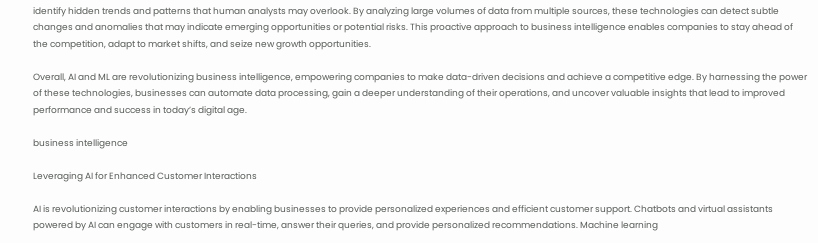identify hidden trends and patterns that human analysts may overlook. By analyzing large volumes of data from multiple sources, these technologies can detect subtle changes and anomalies that may indicate emerging opportunities or potential risks. This proactive approach to business intelligence enables companies to stay ahead of the competition, adapt to market shifts, and seize new growth opportunities.

Overall, AI and ML are revolutionizing business intelligence, empowering companies to make data-driven decisions and achieve a competitive edge. By harnessing the power of these technologies, businesses can automate data processing, gain a deeper understanding of their operations, and uncover valuable insights that lead to improved performance and success in today’s digital age.

business intelligence

Leveraging AI for Enhanced Customer Interactions

AI is revolutionizing customer interactions by enabling businesses to provide personalized experiences and efficient customer support. Chatbots and virtual assistants powered by AI can engage with customers in real-time, answer their queries, and provide personalized recommendations. Machine learning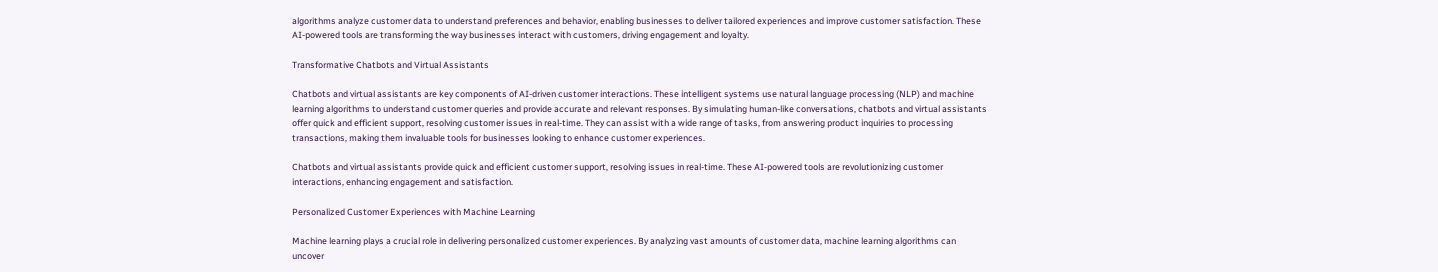algorithms analyze customer data to understand preferences and behavior, enabling businesses to deliver tailored experiences and improve customer satisfaction. These AI-powered tools are transforming the way businesses interact with customers, driving engagement and loyalty.

Transformative Chatbots and Virtual Assistants

Chatbots and virtual assistants are key components of AI-driven customer interactions. These intelligent systems use natural language processing (NLP) and machine learning algorithms to understand customer queries and provide accurate and relevant responses. By simulating human-like conversations, chatbots and virtual assistants offer quick and efficient support, resolving customer issues in real-time. They can assist with a wide range of tasks, from answering product inquiries to processing transactions, making them invaluable tools for businesses looking to enhance customer experiences.

Chatbots and virtual assistants provide quick and efficient customer support, resolving issues in real-time. These AI-powered tools are revolutionizing customer interactions, enhancing engagement and satisfaction.

Personalized Customer Experiences with Machine Learning

Machine learning plays a crucial role in delivering personalized customer experiences. By analyzing vast amounts of customer data, machine learning algorithms can uncover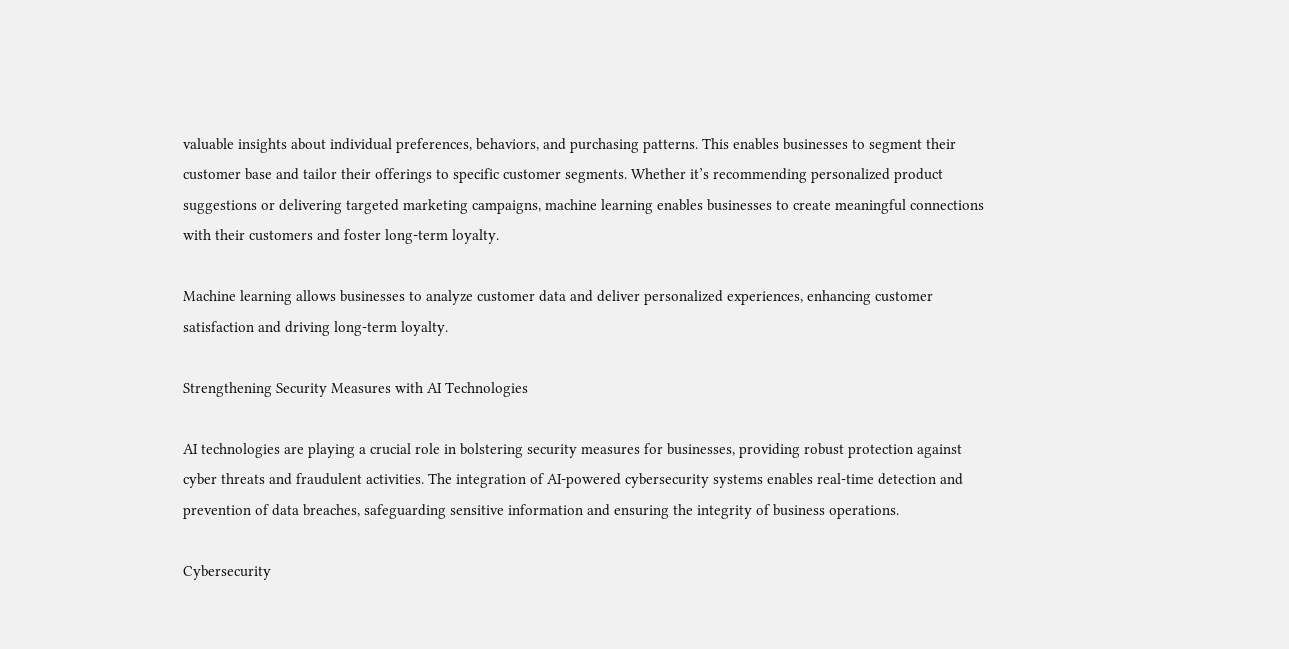valuable insights about individual preferences, behaviors, and purchasing patterns. This enables businesses to segment their customer base and tailor their offerings to specific customer segments. Whether it’s recommending personalized product suggestions or delivering targeted marketing campaigns, machine learning enables businesses to create meaningful connections with their customers and foster long-term loyalty.

Machine learning allows businesses to analyze customer data and deliver personalized experiences, enhancing customer satisfaction and driving long-term loyalty.

Strengthening Security Measures with AI Technologies

AI technologies are playing a crucial role in bolstering security measures for businesses, providing robust protection against cyber threats and fraudulent activities. The integration of AI-powered cybersecurity systems enables real-time detection and prevention of data breaches, safeguarding sensitive information and ensuring the integrity of business operations.

Cybersecurity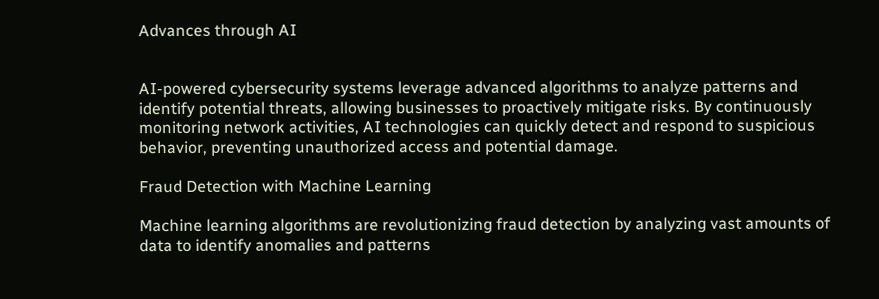Advances through AI


AI-powered cybersecurity systems leverage advanced algorithms to analyze patterns and identify potential threats, allowing businesses to proactively mitigate risks. By continuously monitoring network activities, AI technologies can quickly detect and respond to suspicious behavior, preventing unauthorized access and potential damage.

Fraud Detection with Machine Learning

Machine learning algorithms are revolutionizing fraud detection by analyzing vast amounts of data to identify anomalies and patterns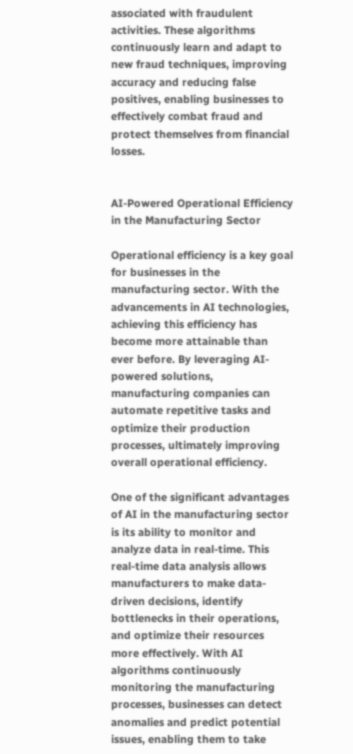associated with fraudulent activities. These algorithms continuously learn and adapt to new fraud techniques, improving accuracy and reducing false positives, enabling businesses to effectively combat fraud and protect themselves from financial losses.


AI-Powered Operational Efficiency in the Manufacturing Sector

Operational efficiency is a key goal for businesses in the manufacturing sector. With the advancements in AI technologies, achieving this efficiency has become more attainable than ever before. By leveraging AI-powered solutions, manufacturing companies can automate repetitive tasks and optimize their production processes, ultimately improving overall operational efficiency.

One of the significant advantages of AI in the manufacturing sector is its ability to monitor and analyze data in real-time. This real-time data analysis allows manufacturers to make data-driven decisions, identify bottlenecks in their operations, and optimize their resources more effectively. With AI algorithms continuously monitoring the manufacturing processes, businesses can detect anomalies and predict potential issues, enabling them to take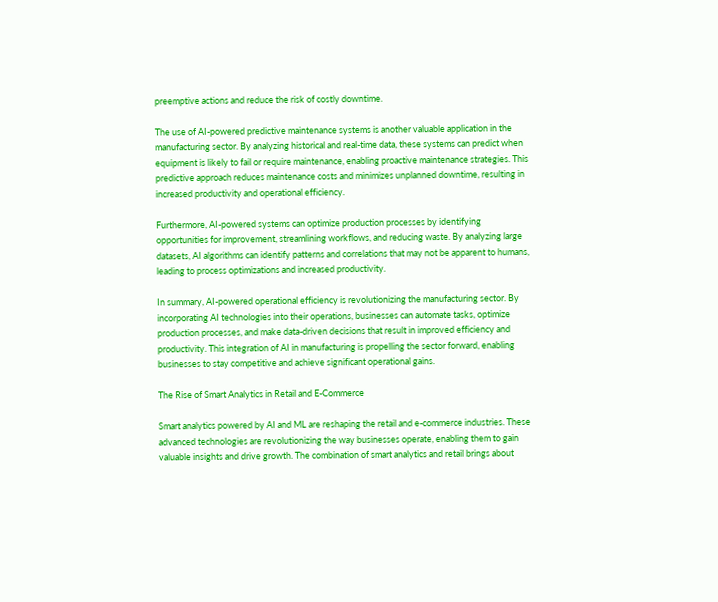preemptive actions and reduce the risk of costly downtime.

The use of AI-powered predictive maintenance systems is another valuable application in the manufacturing sector. By analyzing historical and real-time data, these systems can predict when equipment is likely to fail or require maintenance, enabling proactive maintenance strategies. This predictive approach reduces maintenance costs and minimizes unplanned downtime, resulting in increased productivity and operational efficiency.

Furthermore, AI-powered systems can optimize production processes by identifying opportunities for improvement, streamlining workflows, and reducing waste. By analyzing large datasets, AI algorithms can identify patterns and correlations that may not be apparent to humans, leading to process optimizations and increased productivity.

In summary, AI-powered operational efficiency is revolutionizing the manufacturing sector. By incorporating AI technologies into their operations, businesses can automate tasks, optimize production processes, and make data-driven decisions that result in improved efficiency and productivity. This integration of AI in manufacturing is propelling the sector forward, enabling businesses to stay competitive and achieve significant operational gains.

The Rise of Smart Analytics in Retail and E-Commerce

Smart analytics powered by AI and ML are reshaping the retail and e-commerce industries. These advanced technologies are revolutionizing the way businesses operate, enabling them to gain valuable insights and drive growth. The combination of smart analytics and retail brings about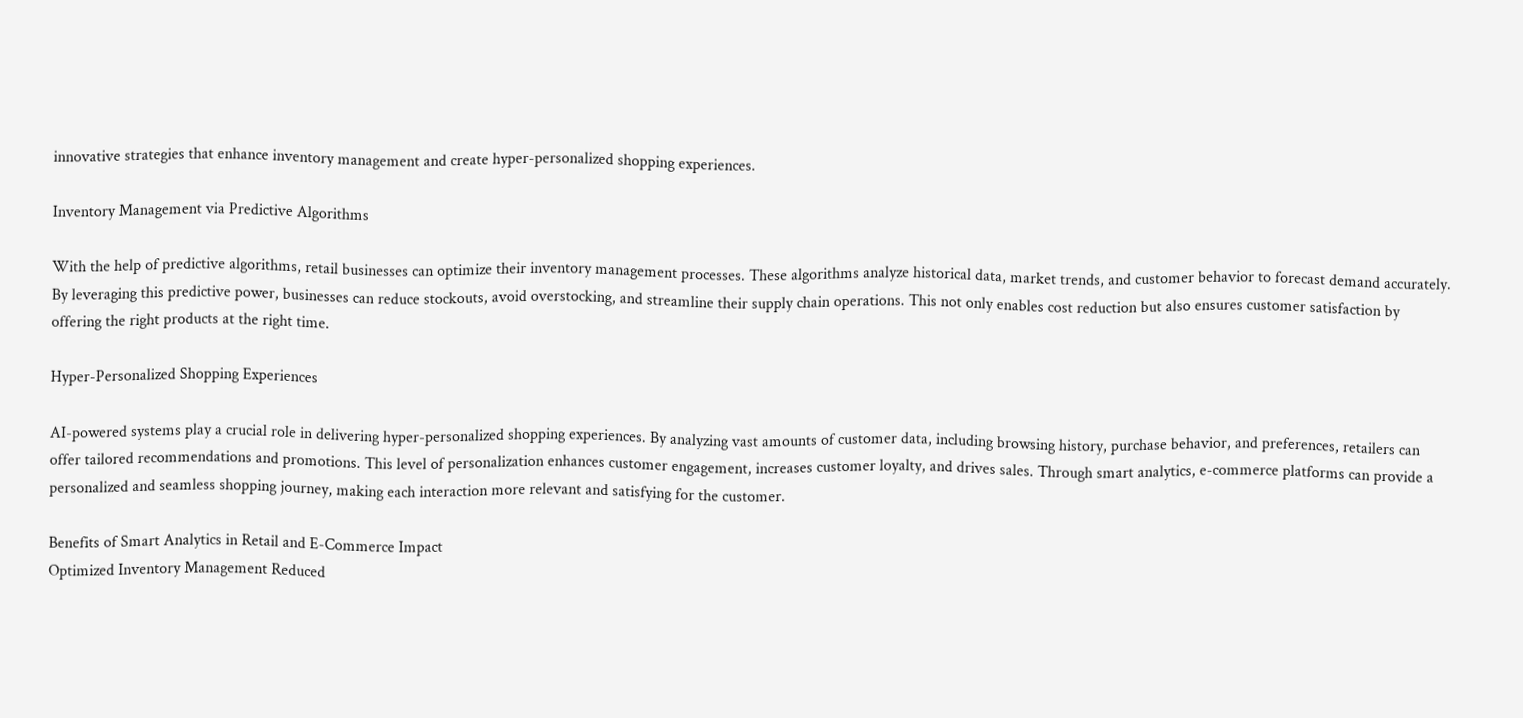innovative strategies that enhance inventory management and create hyper-personalized shopping experiences.

Inventory Management via Predictive Algorithms

With the help of predictive algorithms, retail businesses can optimize their inventory management processes. These algorithms analyze historical data, market trends, and customer behavior to forecast demand accurately. By leveraging this predictive power, businesses can reduce stockouts, avoid overstocking, and streamline their supply chain operations. This not only enables cost reduction but also ensures customer satisfaction by offering the right products at the right time.

Hyper-Personalized Shopping Experiences

AI-powered systems play a crucial role in delivering hyper-personalized shopping experiences. By analyzing vast amounts of customer data, including browsing history, purchase behavior, and preferences, retailers can offer tailored recommendations and promotions. This level of personalization enhances customer engagement, increases customer loyalty, and drives sales. Through smart analytics, e-commerce platforms can provide a personalized and seamless shopping journey, making each interaction more relevant and satisfying for the customer.

Benefits of Smart Analytics in Retail and E-Commerce Impact
Optimized Inventory Management Reduced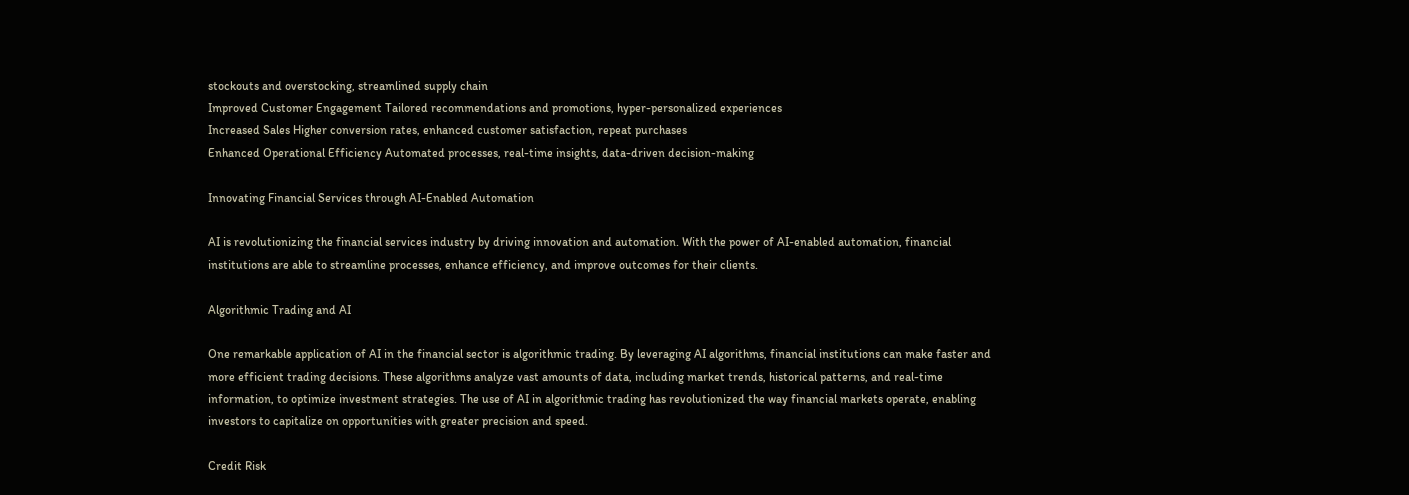stockouts and overstocking, streamlined supply chain
Improved Customer Engagement Tailored recommendations and promotions, hyper-personalized experiences
Increased Sales Higher conversion rates, enhanced customer satisfaction, repeat purchases
Enhanced Operational Efficiency Automated processes, real-time insights, data-driven decision-making

Innovating Financial Services through AI-Enabled Automation

AI is revolutionizing the financial services industry by driving innovation and automation. With the power of AI-enabled automation, financial institutions are able to streamline processes, enhance efficiency, and improve outcomes for their clients.

Algorithmic Trading and AI

One remarkable application of AI in the financial sector is algorithmic trading. By leveraging AI algorithms, financial institutions can make faster and more efficient trading decisions. These algorithms analyze vast amounts of data, including market trends, historical patterns, and real-time information, to optimize investment strategies. The use of AI in algorithmic trading has revolutionized the way financial markets operate, enabling investors to capitalize on opportunities with greater precision and speed.

Credit Risk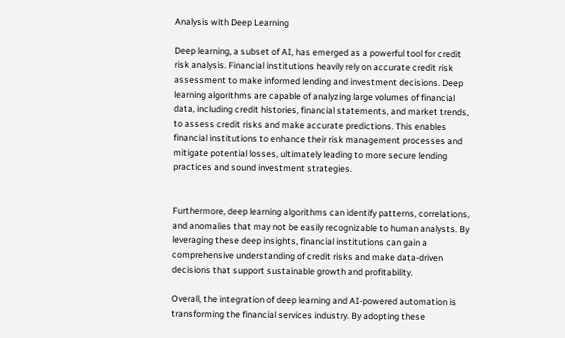Analysis with Deep Learning

Deep learning, a subset of AI, has emerged as a powerful tool for credit risk analysis. Financial institutions heavily rely on accurate credit risk assessment to make informed lending and investment decisions. Deep learning algorithms are capable of analyzing large volumes of financial data, including credit histories, financial statements, and market trends, to assess credit risks and make accurate predictions. This enables financial institutions to enhance their risk management processes and mitigate potential losses, ultimately leading to more secure lending practices and sound investment strategies.


Furthermore, deep learning algorithms can identify patterns, correlations, and anomalies that may not be easily recognizable to human analysts. By leveraging these deep insights, financial institutions can gain a comprehensive understanding of credit risks and make data-driven decisions that support sustainable growth and profitability.

Overall, the integration of deep learning and AI-powered automation is transforming the financial services industry. By adopting these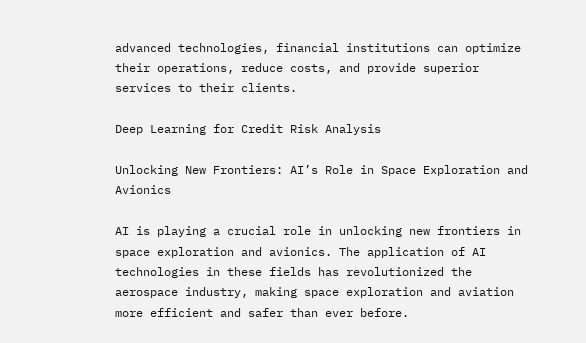advanced technologies, financial institutions can optimize their operations, reduce costs, and provide superior services to their clients.

Deep Learning for Credit Risk Analysis

Unlocking New Frontiers: AI’s Role in Space Exploration and Avionics

AI is playing a crucial role in unlocking new frontiers in space exploration and avionics. The application of AI technologies in these fields has revolutionized the aerospace industry, making space exploration and aviation more efficient and safer than ever before.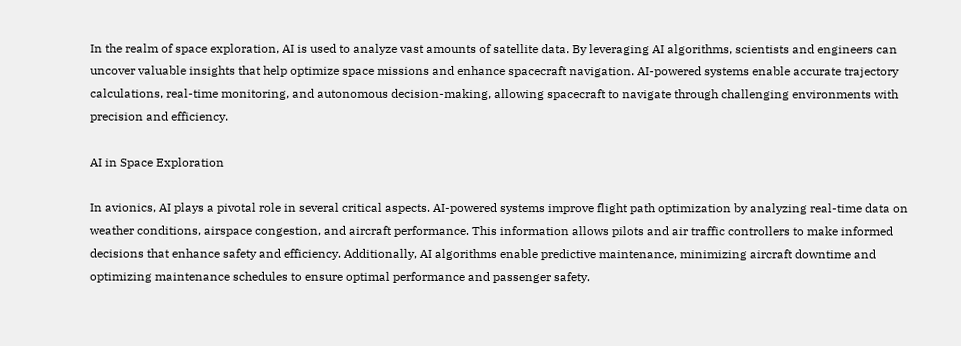In the realm of space exploration, AI is used to analyze vast amounts of satellite data. By leveraging AI algorithms, scientists and engineers can uncover valuable insights that help optimize space missions and enhance spacecraft navigation. AI-powered systems enable accurate trajectory calculations, real-time monitoring, and autonomous decision-making, allowing spacecraft to navigate through challenging environments with precision and efficiency.

AI in Space Exploration

In avionics, AI plays a pivotal role in several critical aspects. AI-powered systems improve flight path optimization by analyzing real-time data on weather conditions, airspace congestion, and aircraft performance. This information allows pilots and air traffic controllers to make informed decisions that enhance safety and efficiency. Additionally, AI algorithms enable predictive maintenance, minimizing aircraft downtime and optimizing maintenance schedules to ensure optimal performance and passenger safety.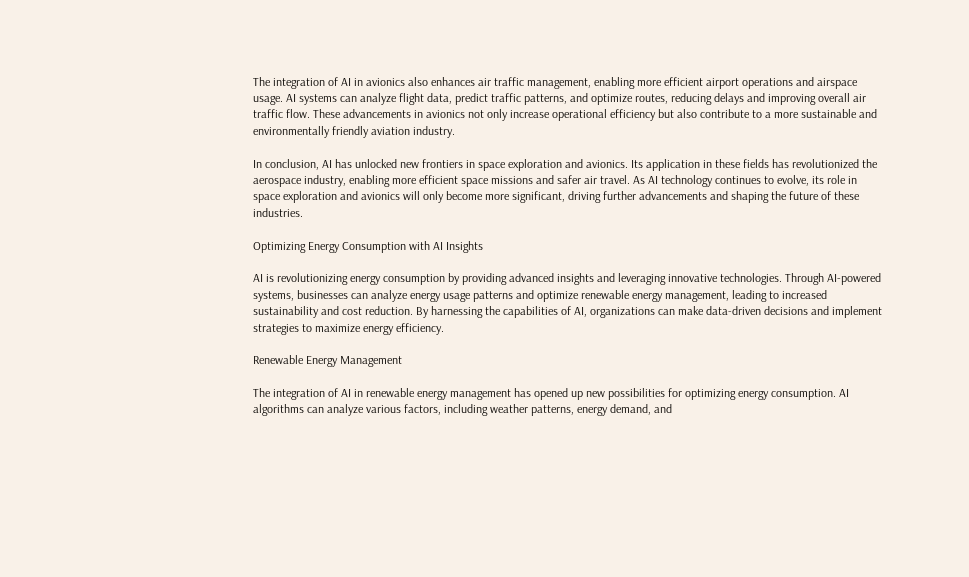The integration of AI in avionics also enhances air traffic management, enabling more efficient airport operations and airspace usage. AI systems can analyze flight data, predict traffic patterns, and optimize routes, reducing delays and improving overall air traffic flow. These advancements in avionics not only increase operational efficiency but also contribute to a more sustainable and environmentally friendly aviation industry.

In conclusion, AI has unlocked new frontiers in space exploration and avionics. Its application in these fields has revolutionized the aerospace industry, enabling more efficient space missions and safer air travel. As AI technology continues to evolve, its role in space exploration and avionics will only become more significant, driving further advancements and shaping the future of these industries.

Optimizing Energy Consumption with AI Insights

AI is revolutionizing energy consumption by providing advanced insights and leveraging innovative technologies. Through AI-powered systems, businesses can analyze energy usage patterns and optimize renewable energy management, leading to increased sustainability and cost reduction. By harnessing the capabilities of AI, organizations can make data-driven decisions and implement strategies to maximize energy efficiency.

Renewable Energy Management

The integration of AI in renewable energy management has opened up new possibilities for optimizing energy consumption. AI algorithms can analyze various factors, including weather patterns, energy demand, and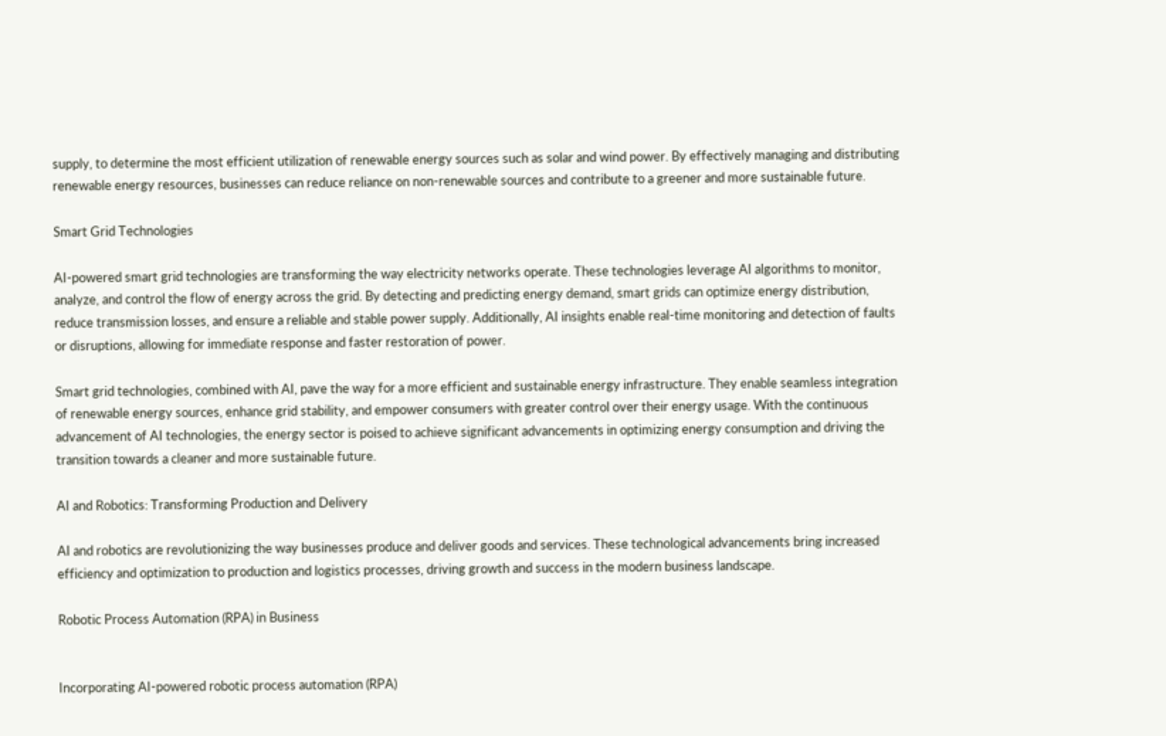supply, to determine the most efficient utilization of renewable energy sources such as solar and wind power. By effectively managing and distributing renewable energy resources, businesses can reduce reliance on non-renewable sources and contribute to a greener and more sustainable future.

Smart Grid Technologies

AI-powered smart grid technologies are transforming the way electricity networks operate. These technologies leverage AI algorithms to monitor, analyze, and control the flow of energy across the grid. By detecting and predicting energy demand, smart grids can optimize energy distribution, reduce transmission losses, and ensure a reliable and stable power supply. Additionally, AI insights enable real-time monitoring and detection of faults or disruptions, allowing for immediate response and faster restoration of power.

Smart grid technologies, combined with AI, pave the way for a more efficient and sustainable energy infrastructure. They enable seamless integration of renewable energy sources, enhance grid stability, and empower consumers with greater control over their energy usage. With the continuous advancement of AI technologies, the energy sector is poised to achieve significant advancements in optimizing energy consumption and driving the transition towards a cleaner and more sustainable future.

AI and Robotics: Transforming Production and Delivery

AI and robotics are revolutionizing the way businesses produce and deliver goods and services. These technological advancements bring increased efficiency and optimization to production and logistics processes, driving growth and success in the modern business landscape.

Robotic Process Automation (RPA) in Business


Incorporating AI-powered robotic process automation (RPA)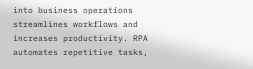into business operations streamlines workflows and increases productivity. RPA automates repetitive tasks,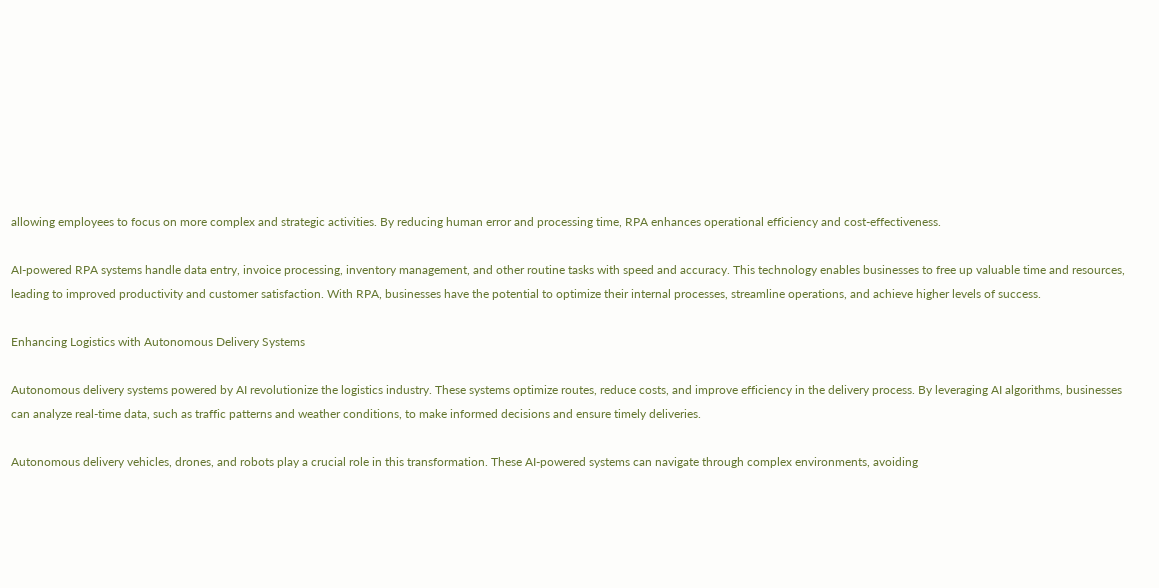allowing employees to focus on more complex and strategic activities. By reducing human error and processing time, RPA enhances operational efficiency and cost-effectiveness.

AI-powered RPA systems handle data entry, invoice processing, inventory management, and other routine tasks with speed and accuracy. This technology enables businesses to free up valuable time and resources, leading to improved productivity and customer satisfaction. With RPA, businesses have the potential to optimize their internal processes, streamline operations, and achieve higher levels of success.

Enhancing Logistics with Autonomous Delivery Systems

Autonomous delivery systems powered by AI revolutionize the logistics industry. These systems optimize routes, reduce costs, and improve efficiency in the delivery process. By leveraging AI algorithms, businesses can analyze real-time data, such as traffic patterns and weather conditions, to make informed decisions and ensure timely deliveries.

Autonomous delivery vehicles, drones, and robots play a crucial role in this transformation. These AI-powered systems can navigate through complex environments, avoiding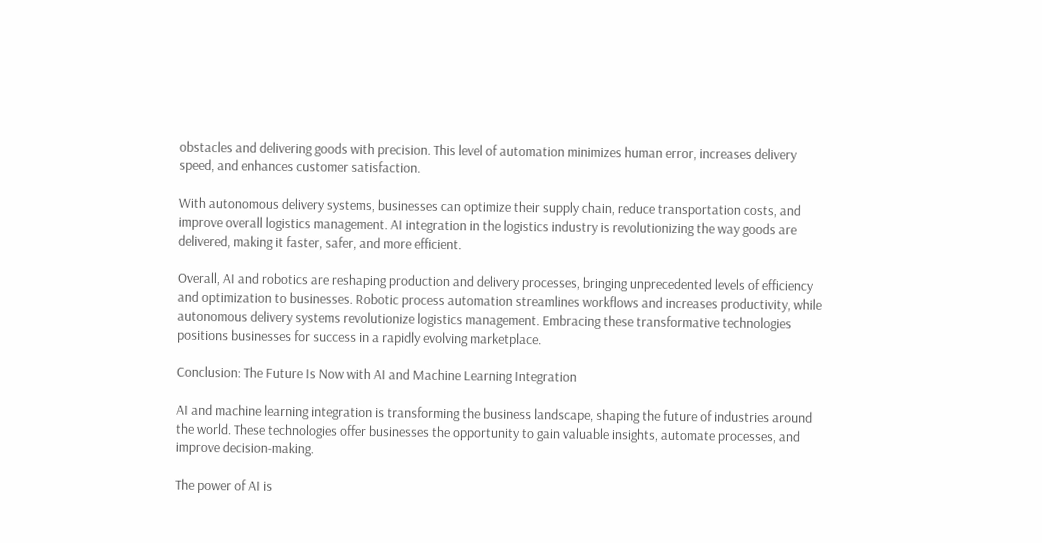obstacles and delivering goods with precision. This level of automation minimizes human error, increases delivery speed, and enhances customer satisfaction.

With autonomous delivery systems, businesses can optimize their supply chain, reduce transportation costs, and improve overall logistics management. AI integration in the logistics industry is revolutionizing the way goods are delivered, making it faster, safer, and more efficient.

Overall, AI and robotics are reshaping production and delivery processes, bringing unprecedented levels of efficiency and optimization to businesses. Robotic process automation streamlines workflows and increases productivity, while autonomous delivery systems revolutionize logistics management. Embracing these transformative technologies positions businesses for success in a rapidly evolving marketplace.

Conclusion: The Future Is Now with AI and Machine Learning Integration

AI and machine learning integration is transforming the business landscape, shaping the future of industries around the world. These technologies offer businesses the opportunity to gain valuable insights, automate processes, and improve decision-making.

The power of AI is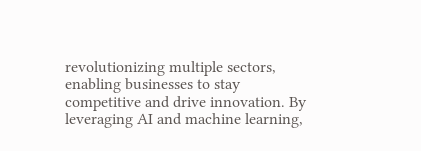revolutionizing multiple sectors, enabling businesses to stay competitive and drive innovation. By leveraging AI and machine learning,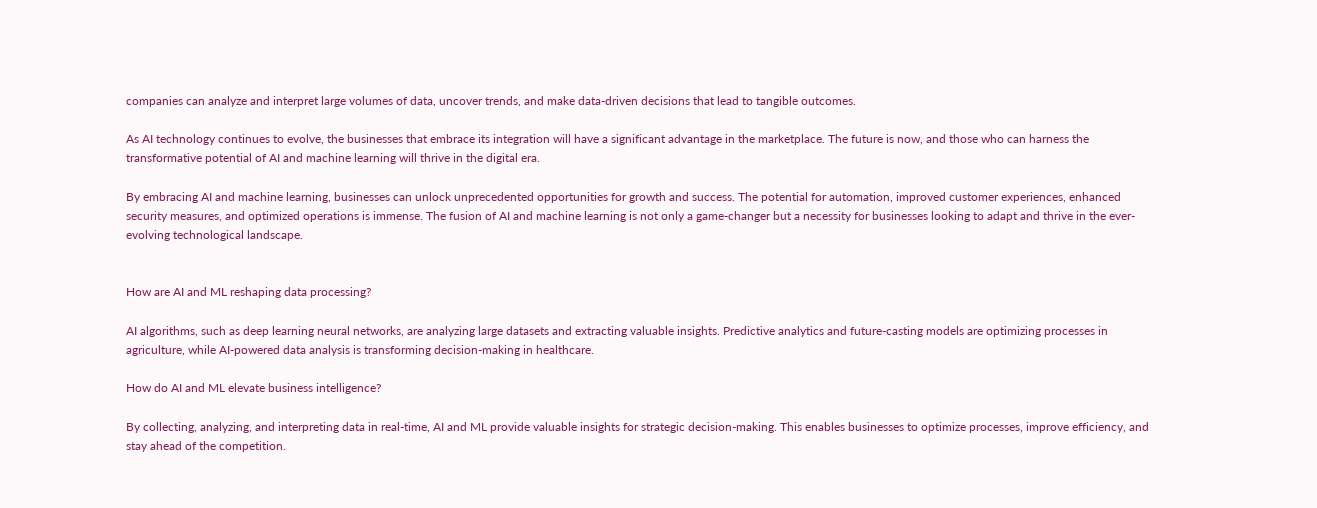companies can analyze and interpret large volumes of data, uncover trends, and make data-driven decisions that lead to tangible outcomes.

As AI technology continues to evolve, the businesses that embrace its integration will have a significant advantage in the marketplace. The future is now, and those who can harness the transformative potential of AI and machine learning will thrive in the digital era.

By embracing AI and machine learning, businesses can unlock unprecedented opportunities for growth and success. The potential for automation, improved customer experiences, enhanced security measures, and optimized operations is immense. The fusion of AI and machine learning is not only a game-changer but a necessity for businesses looking to adapt and thrive in the ever-evolving technological landscape.


How are AI and ML reshaping data processing?

AI algorithms, such as deep learning neural networks, are analyzing large datasets and extracting valuable insights. Predictive analytics and future-casting models are optimizing processes in agriculture, while AI-powered data analysis is transforming decision-making in healthcare.

How do AI and ML elevate business intelligence?

By collecting, analyzing, and interpreting data in real-time, AI and ML provide valuable insights for strategic decision-making. This enables businesses to optimize processes, improve efficiency, and stay ahead of the competition.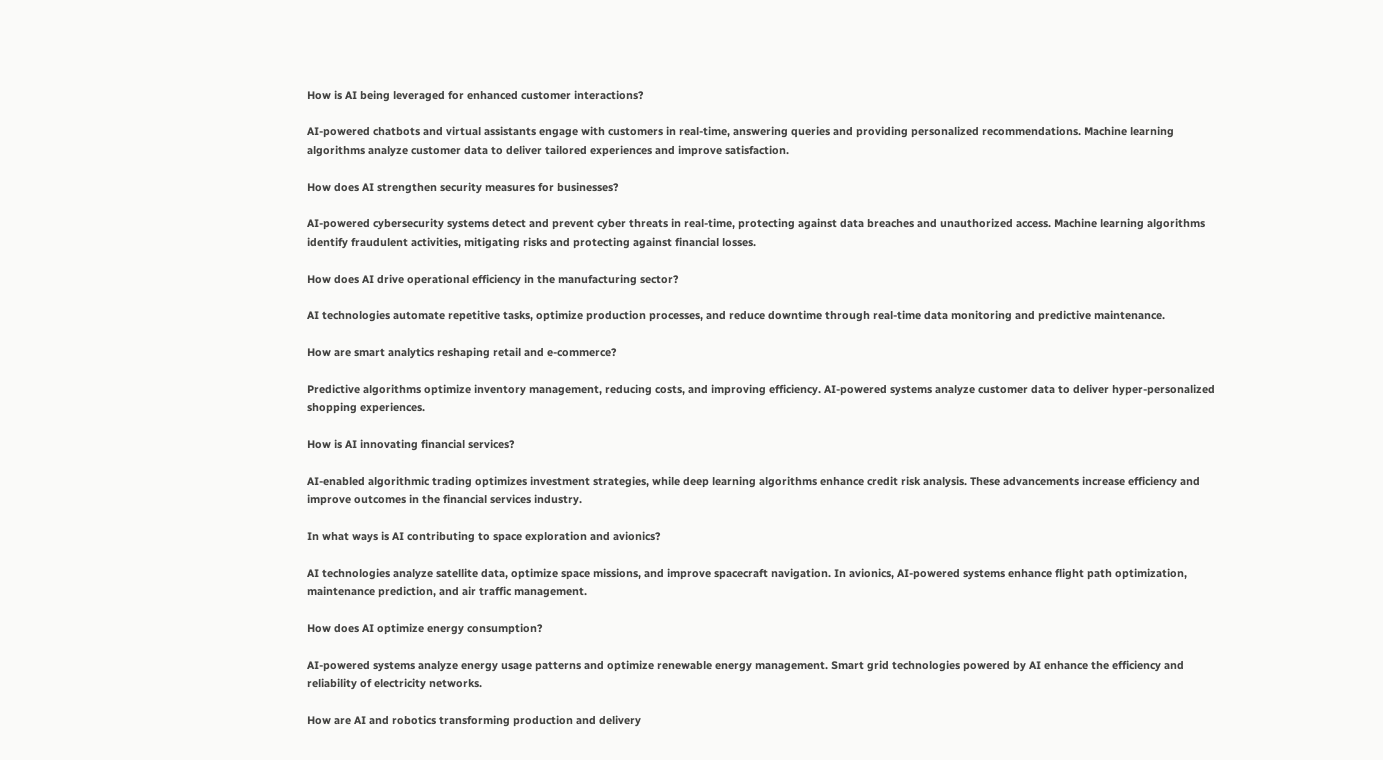How is AI being leveraged for enhanced customer interactions?

AI-powered chatbots and virtual assistants engage with customers in real-time, answering queries and providing personalized recommendations. Machine learning algorithms analyze customer data to deliver tailored experiences and improve satisfaction.

How does AI strengthen security measures for businesses?

AI-powered cybersecurity systems detect and prevent cyber threats in real-time, protecting against data breaches and unauthorized access. Machine learning algorithms identify fraudulent activities, mitigating risks and protecting against financial losses.

How does AI drive operational efficiency in the manufacturing sector?

AI technologies automate repetitive tasks, optimize production processes, and reduce downtime through real-time data monitoring and predictive maintenance.

How are smart analytics reshaping retail and e-commerce?

Predictive algorithms optimize inventory management, reducing costs, and improving efficiency. AI-powered systems analyze customer data to deliver hyper-personalized shopping experiences.

How is AI innovating financial services?

AI-enabled algorithmic trading optimizes investment strategies, while deep learning algorithms enhance credit risk analysis. These advancements increase efficiency and improve outcomes in the financial services industry.

In what ways is AI contributing to space exploration and avionics?

AI technologies analyze satellite data, optimize space missions, and improve spacecraft navigation. In avionics, AI-powered systems enhance flight path optimization, maintenance prediction, and air traffic management.

How does AI optimize energy consumption?

AI-powered systems analyze energy usage patterns and optimize renewable energy management. Smart grid technologies powered by AI enhance the efficiency and reliability of electricity networks.

How are AI and robotics transforming production and delivery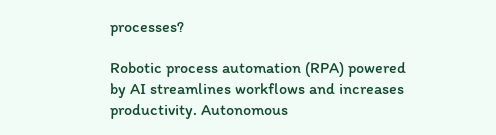processes?

Robotic process automation (RPA) powered by AI streamlines workflows and increases productivity. Autonomous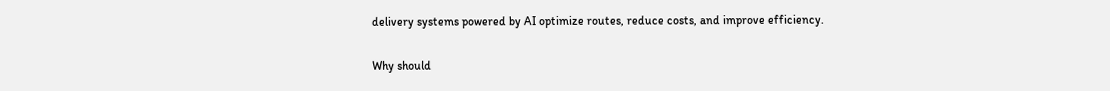delivery systems powered by AI optimize routes, reduce costs, and improve efficiency.

Why should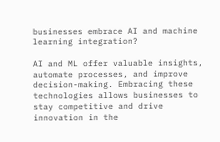businesses embrace AI and machine learning integration?

AI and ML offer valuable insights, automate processes, and improve decision-making. Embracing these technologies allows businesses to stay competitive and drive innovation in the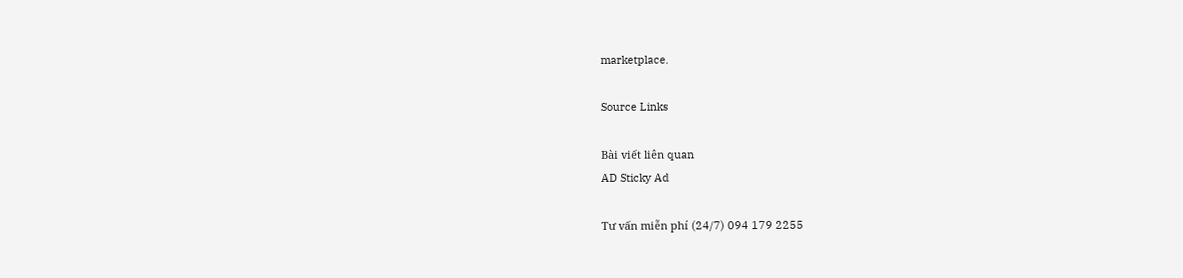marketplace.

Source Links

Bài viết liên quan
AD Sticky Ad

Tư vấn miễn phí (24/7) 094 179 2255